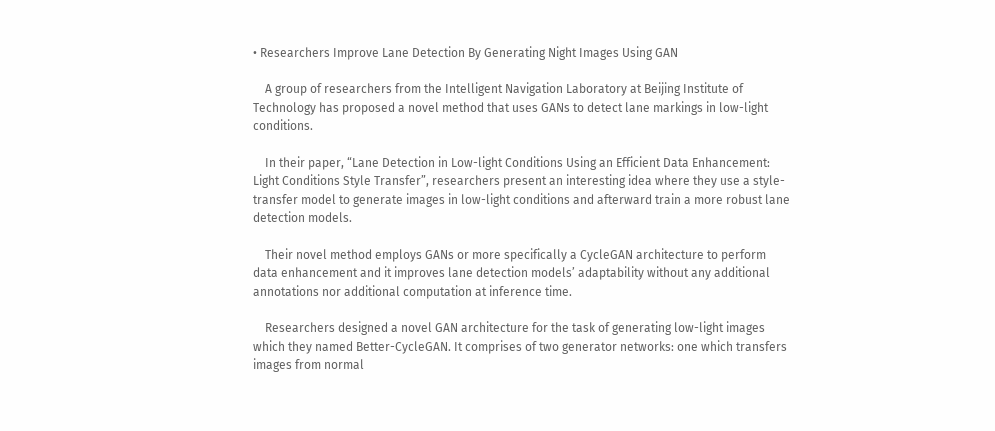• Researchers Improve Lane Detection By Generating Night Images Using GAN

    A group of researchers from the Intelligent Navigation Laboratory at Beijing Institute of Technology has proposed a novel method that uses GANs to detect lane markings in low-light conditions.

    In their paper, “Lane Detection in Low-light Conditions Using an Efficient Data Enhancement: Light Conditions Style Transfer”, researchers present an interesting idea where they use a style-transfer model to generate images in low-light conditions and afterward train a more robust lane detection models.

    Their novel method employs GANs or more specifically a CycleGAN architecture to perform data enhancement and it improves lane detection models’ adaptability without any additional annotations nor additional computation at inference time.

    Researchers designed a novel GAN architecture for the task of generating low-light images which they named Better-CycleGAN. It comprises of two generator networks: one which transfers images from normal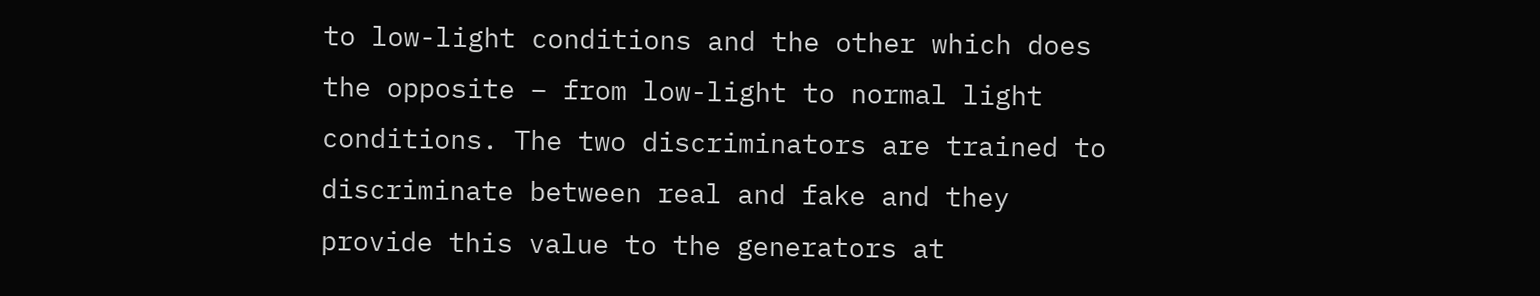to low-light conditions and the other which does the opposite – from low-light to normal light conditions. The two discriminators are trained to discriminate between real and fake and they provide this value to the generators at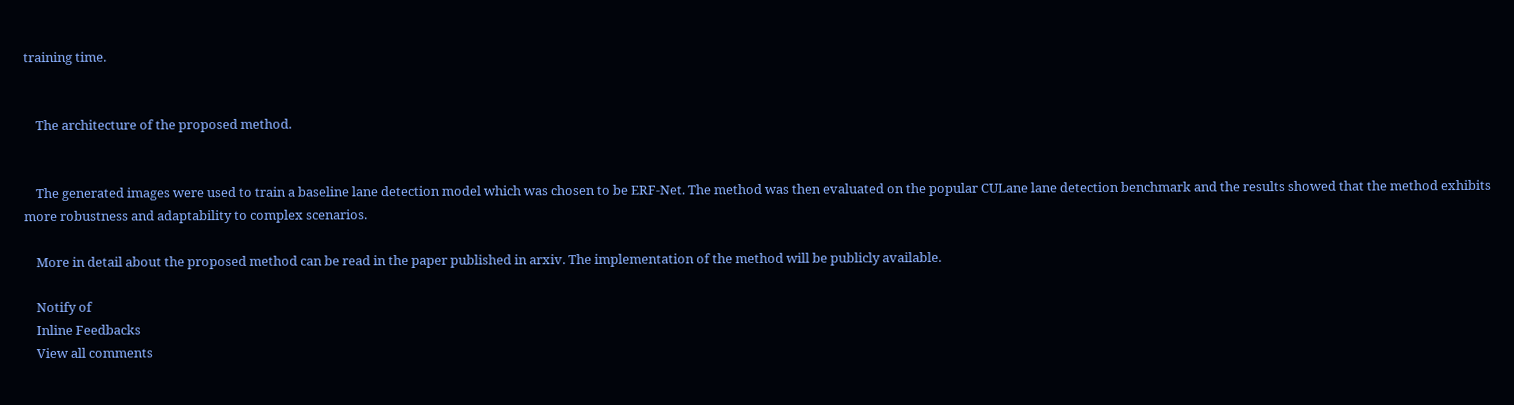training time.


    The architecture of the proposed method.


    The generated images were used to train a baseline lane detection model which was chosen to be ERF-Net. The method was then evaluated on the popular CULane lane detection benchmark and the results showed that the method exhibits more robustness and adaptability to complex scenarios.

    More in detail about the proposed method can be read in the paper published in arxiv. The implementation of the method will be publicly available.

    Notify of
    Inline Feedbacks
    View all comments